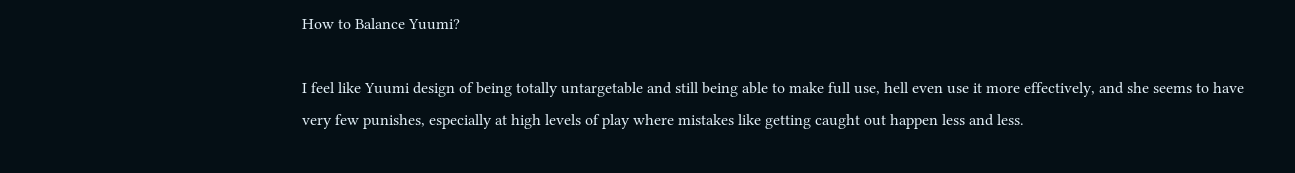How to Balance Yuumi?

I feel like Yuumi design of being totally untargetable and still being able to make full use, hell even use it more effectively, and she seems to have very few punishes, especially at high levels of play where mistakes like getting caught out happen less and less.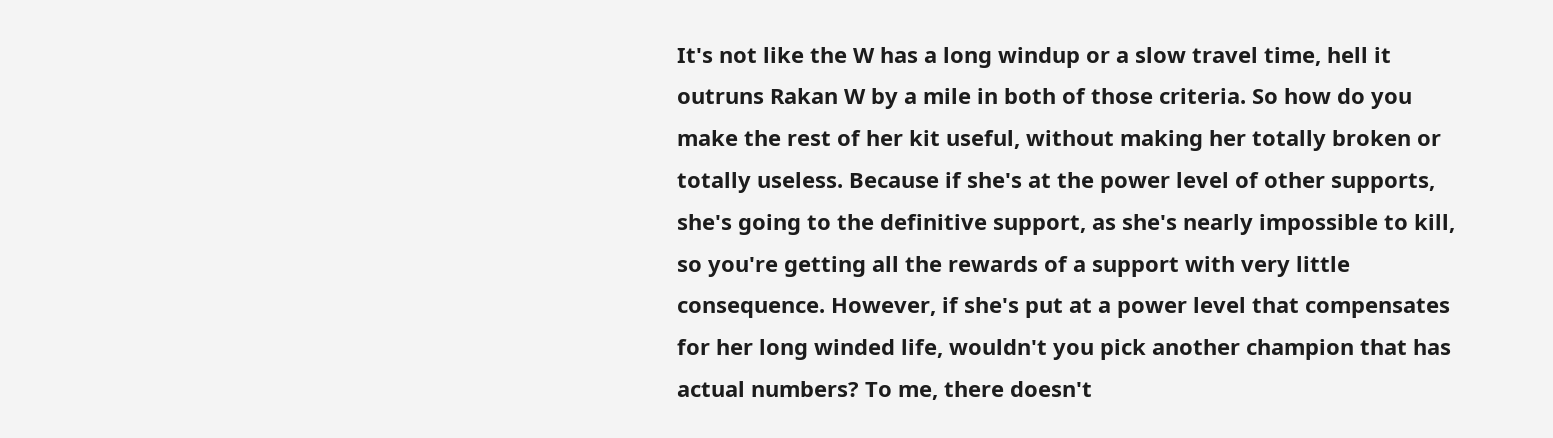It's not like the W has a long windup or a slow travel time, hell it outruns Rakan W by a mile in both of those criteria. So how do you make the rest of her kit useful, without making her totally broken or totally useless. Because if she's at the power level of other supports, she's going to the definitive support, as she's nearly impossible to kill, so you're getting all the rewards of a support with very little consequence. However, if she's put at a power level that compensates for her long winded life, wouldn't you pick another champion that has actual numbers? To me, there doesn't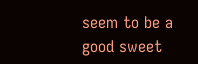seem to be a good sweet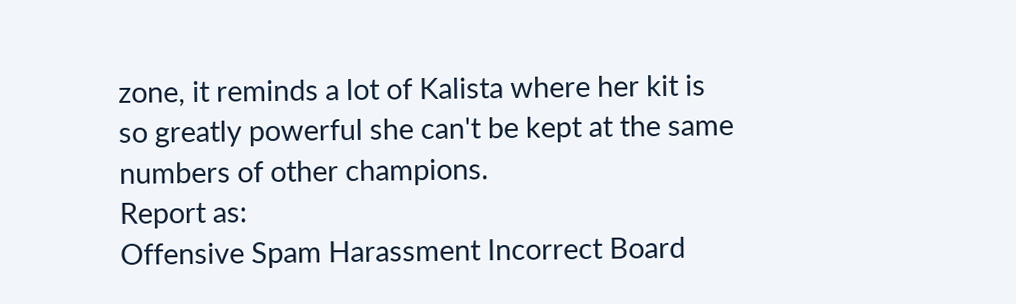zone, it reminds a lot of Kalista where her kit is so greatly powerful she can't be kept at the same numbers of other champions.
Report as:
Offensive Spam Harassment Incorrect Board